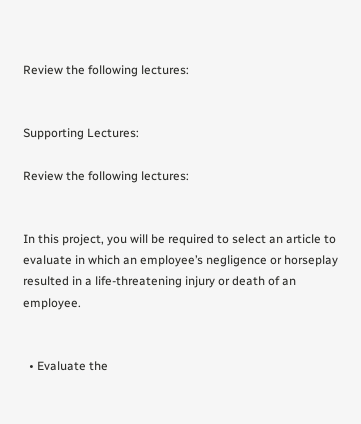Review the following lectures:


Supporting Lectures:

Review the following lectures:


In this project, you will be required to select an article to evaluate in which an employee’s negligence or horseplay resulted in a life-threatening injury or death of an employee.


  • Evaluate the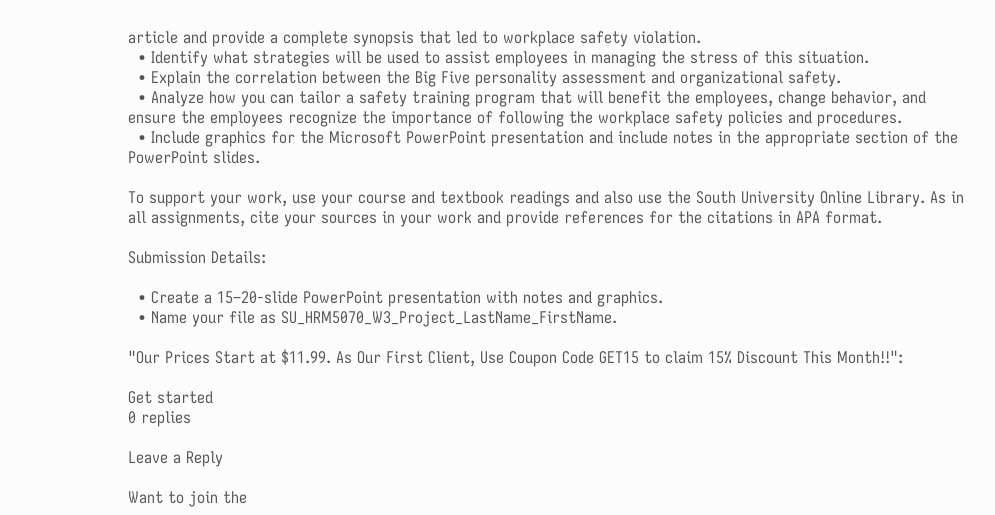article and provide a complete synopsis that led to workplace safety violation.
  • Identify what strategies will be used to assist employees in managing the stress of this situation.
  • Explain the correlation between the Big Five personality assessment and organizational safety.
  • Analyze how you can tailor a safety training program that will benefit the employees, change behavior, and ensure the employees recognize the importance of following the workplace safety policies and procedures.
  • Include graphics for the Microsoft PowerPoint presentation and include notes in the appropriate section of the PowerPoint slides.

To support your work, use your course and textbook readings and also use the South University Online Library. As in all assignments, cite your sources in your work and provide references for the citations in APA format.

Submission Details:

  • Create a 15–20-slide PowerPoint presentation with notes and graphics.
  • Name your file as SU_HRM5070_W3_Project_LastName_FirstName.

"Our Prices Start at $11.99. As Our First Client, Use Coupon Code GET15 to claim 15% Discount This Month!!":

Get started
0 replies

Leave a Reply

Want to join the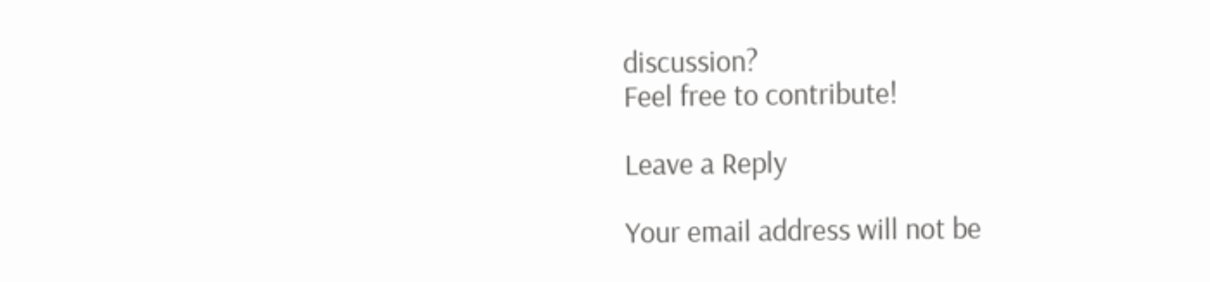discussion?
Feel free to contribute!

Leave a Reply

Your email address will not be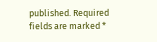published. Required fields are marked *